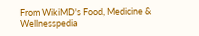From WikiMD's Food, Medicine & Wellnesspedia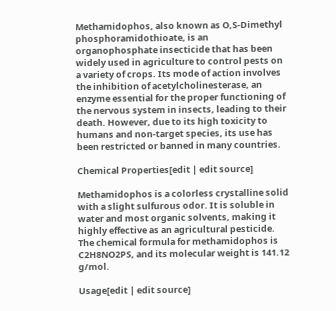Methamidophos, also known as O,S-Dimethyl phosphoramidothioate, is an organophosphate insecticide that has been widely used in agriculture to control pests on a variety of crops. Its mode of action involves the inhibition of acetylcholinesterase, an enzyme essential for the proper functioning of the nervous system in insects, leading to their death. However, due to its high toxicity to humans and non-target species, its use has been restricted or banned in many countries.

Chemical Properties[edit | edit source]

Methamidophos is a colorless crystalline solid with a slight sulfurous odor. It is soluble in water and most organic solvents, making it highly effective as an agricultural pesticide. The chemical formula for methamidophos is C2H8NO2PS, and its molecular weight is 141.12 g/mol.

Usage[edit | edit source]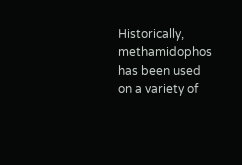Historically, methamidophos has been used on a variety of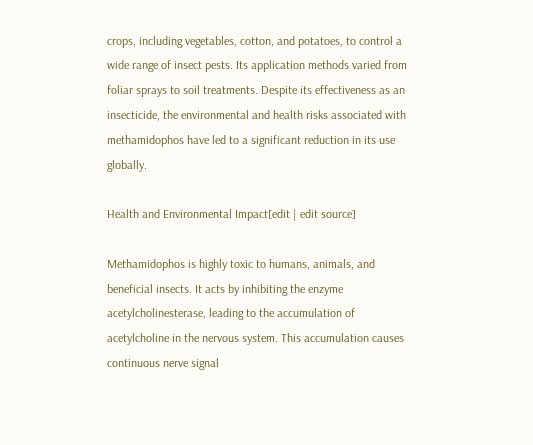crops, including vegetables, cotton, and potatoes, to control a wide range of insect pests. Its application methods varied from foliar sprays to soil treatments. Despite its effectiveness as an insecticide, the environmental and health risks associated with methamidophos have led to a significant reduction in its use globally.

Health and Environmental Impact[edit | edit source]

Methamidophos is highly toxic to humans, animals, and beneficial insects. It acts by inhibiting the enzyme acetylcholinesterase, leading to the accumulation of acetylcholine in the nervous system. This accumulation causes continuous nerve signal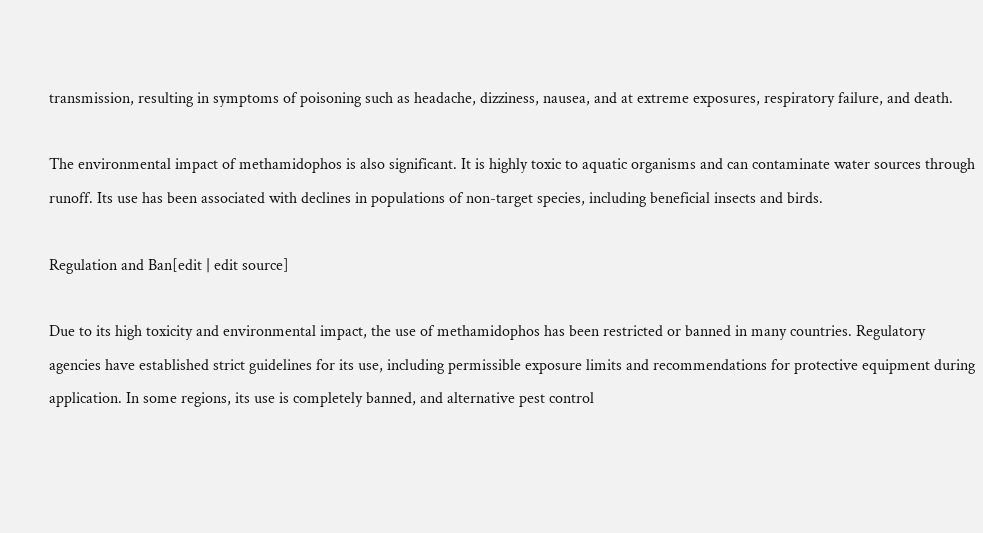transmission, resulting in symptoms of poisoning such as headache, dizziness, nausea, and at extreme exposures, respiratory failure, and death.

The environmental impact of methamidophos is also significant. It is highly toxic to aquatic organisms and can contaminate water sources through runoff. Its use has been associated with declines in populations of non-target species, including beneficial insects and birds.

Regulation and Ban[edit | edit source]

Due to its high toxicity and environmental impact, the use of methamidophos has been restricted or banned in many countries. Regulatory agencies have established strict guidelines for its use, including permissible exposure limits and recommendations for protective equipment during application. In some regions, its use is completely banned, and alternative pest control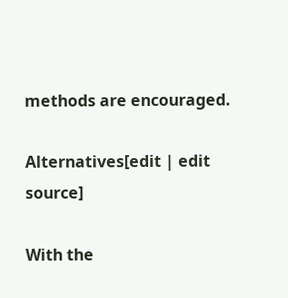methods are encouraged.

Alternatives[edit | edit source]

With the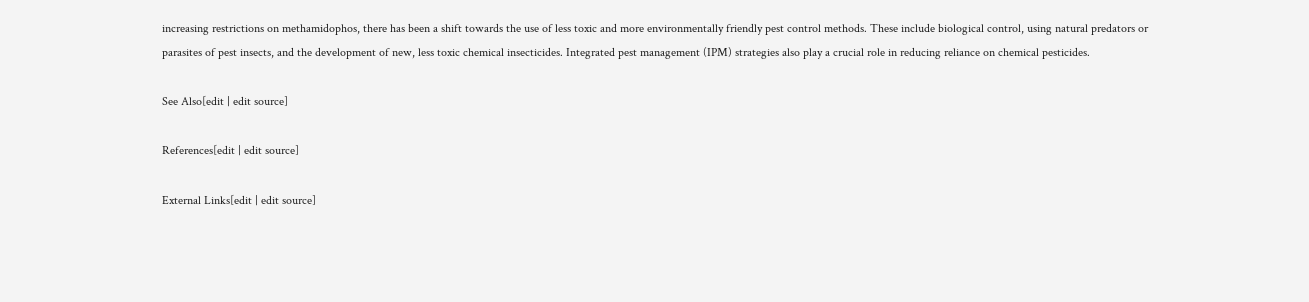increasing restrictions on methamidophos, there has been a shift towards the use of less toxic and more environmentally friendly pest control methods. These include biological control, using natural predators or parasites of pest insects, and the development of new, less toxic chemical insecticides. Integrated pest management (IPM) strategies also play a crucial role in reducing reliance on chemical pesticides.

See Also[edit | edit source]

References[edit | edit source]

External Links[edit | edit source]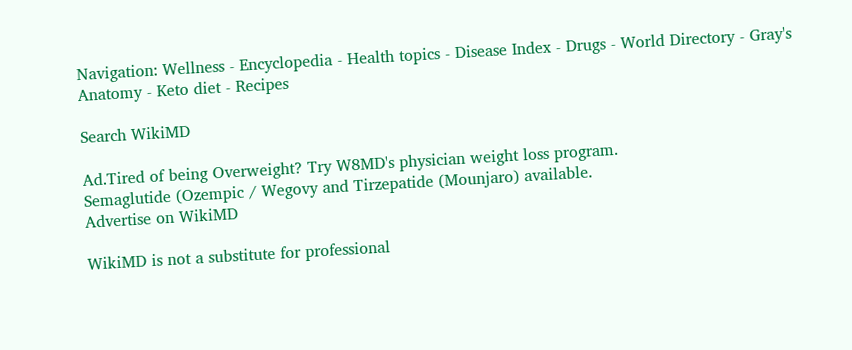Navigation: Wellness - Encyclopedia - Health topics - Disease Index - Drugs - World Directory - Gray's Anatomy - Keto diet - Recipes

Search WikiMD

Ad.Tired of being Overweight? Try W8MD's physician weight loss program.
Semaglutide (Ozempic / Wegovy and Tirzepatide (Mounjaro) available.
Advertise on WikiMD

WikiMD is not a substitute for professional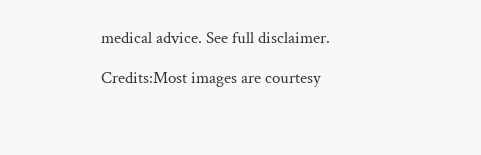medical advice. See full disclaimer.

Credits:Most images are courtesy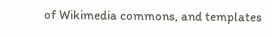of Wikimedia commons, and templates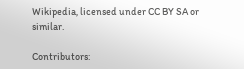Wikipedia, licensed under CC BY SA or similar.

Contributors: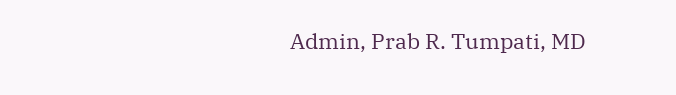Admin, Prab R. Tumpati, MD